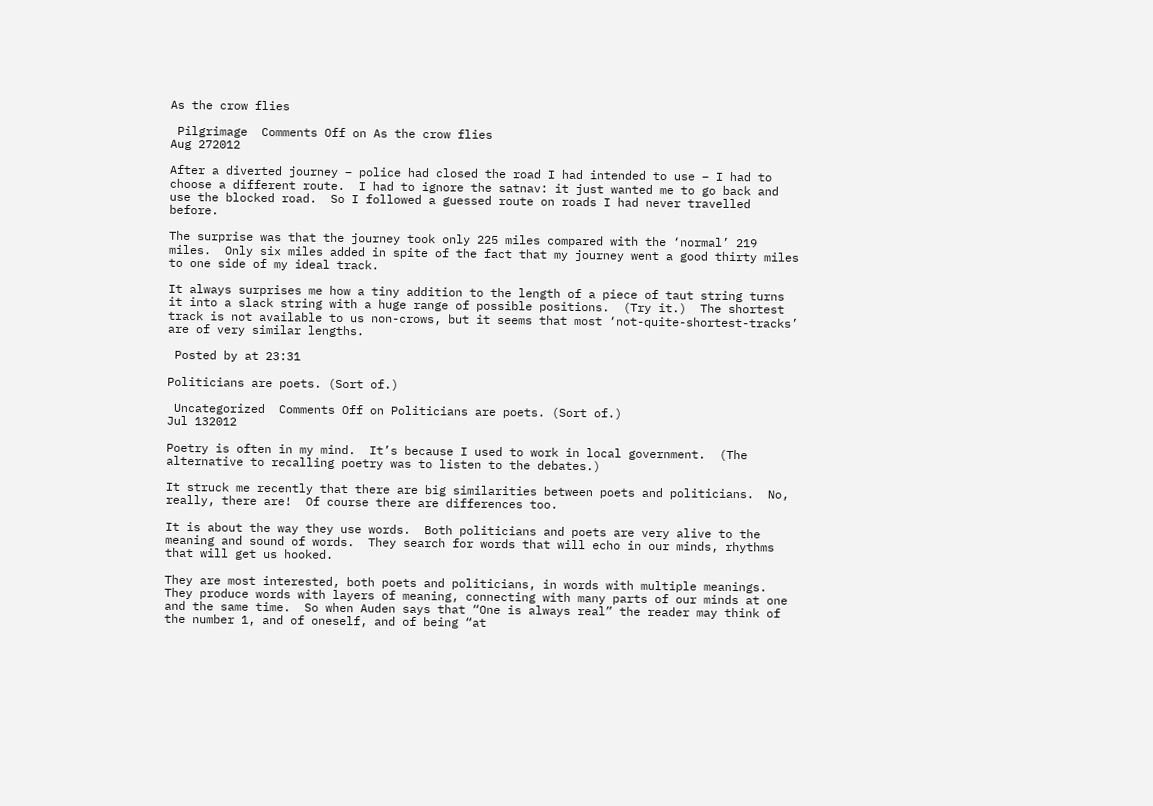As the crow flies

 Pilgrimage  Comments Off on As the crow flies
Aug 272012

After a diverted journey – police had closed the road I had intended to use – I had to choose a different route.  I had to ignore the satnav: it just wanted me to go back and use the blocked road.  So I followed a guessed route on roads I had never travelled before.

The surprise was that the journey took only 225 miles compared with the ‘normal’ 219 miles.  Only six miles added in spite of the fact that my journey went a good thirty miles to one side of my ideal track.

It always surprises me how a tiny addition to the length of a piece of taut string turns it into a slack string with a huge range of possible positions.  (Try it.)  The shortest track is not available to us non-crows, but it seems that most ‘not-quite-shortest-tracks’ are of very similar lengths.

 Posted by at 23:31

Politicians are poets. (Sort of.)

 Uncategorized  Comments Off on Politicians are poets. (Sort of.)
Jul 132012

Poetry is often in my mind.  It’s because I used to work in local government.  (The alternative to recalling poetry was to listen to the debates.)

It struck me recently that there are big similarities between poets and politicians.  No, really, there are!  Of course there are differences too.

It is about the way they use words.  Both politicians and poets are very alive to the meaning and sound of words.  They search for words that will echo in our minds, rhythms that will get us hooked.

They are most interested, both poets and politicians, in words with multiple meanings.  They produce words with layers of meaning, connecting with many parts of our minds at one and the same time.  So when Auden says that “One is always real” the reader may think of the number 1, and of oneself, and of being “at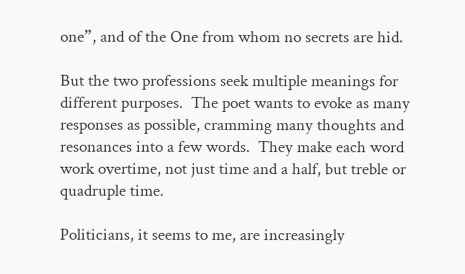one”, and of the One from whom no secrets are hid.

But the two professions seek multiple meanings for different purposes.  The poet wants to evoke as many responses as possible, cramming many thoughts and resonances into a few words.  They make each word work overtime, not just time and a half, but treble or quadruple time.

Politicians, it seems to me, are increasingly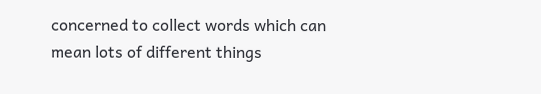concerned to collect words which can mean lots of different things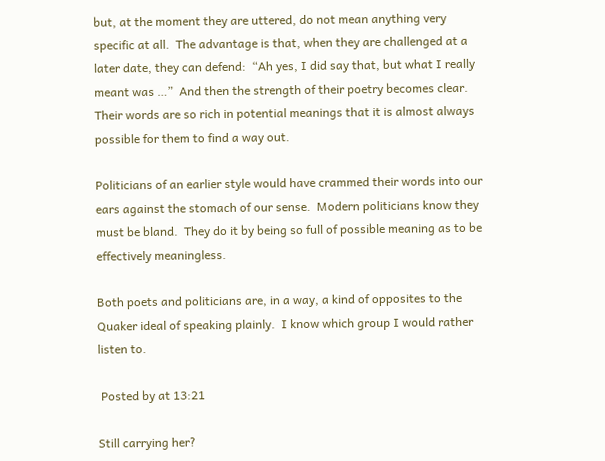but, at the moment they are uttered, do not mean anything very specific at all.  The advantage is that, when they are challenged at a later date, they can defend:  “Ah yes, I did say that, but what I really meant was …”  And then the strength of their poetry becomes clear.  Their words are so rich in potential meanings that it is almost always possible for them to find a way out.

Politicians of an earlier style would have crammed their words into our ears against the stomach of our sense.  Modern politicians know they must be bland.  They do it by being so full of possible meaning as to be effectively meaningless.

Both poets and politicians are, in a way, a kind of opposites to the Quaker ideal of speaking plainly.  I know which group I would rather listen to.

 Posted by at 13:21

Still carrying her?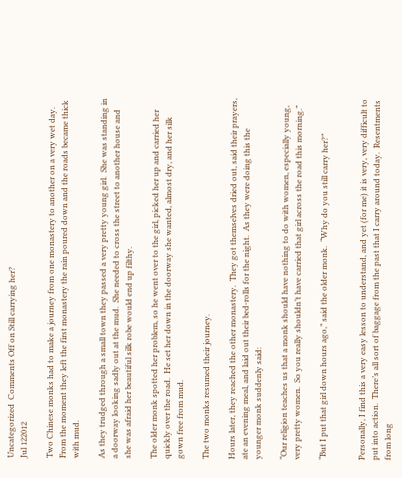Uncategorized  Comments Off on Still carrying her?
Jul 122012

Two Chinese monks had to make a journey from one monastery to another on a very wet day.  From the moment they left the first monastery the rain poured down and the roads became thick with mud.

As they trudged through a small town they passed a very pretty young girl.  She was standing in a doorway looking sadly out at the mud.  She needed to cross the street to another house and she was afraid her beautiful silk robe would end up filthy.

The older monk spotted her problem, so he went over to the girl, picked her up and carried her quickly over the road.  He set her down in the doorway she wanted, almost dry, and her silk gown free from mud.

The two monks resumed their journey.

Hours later, they reached the other monastery.  They got themselves dried out, said their prayers, ate an evening meal, and laid out their bed-rolls for the night.  As they were doing this the younger monk suddenly said:

“Our religion teaches us that a monk should have nothing to do with women, especially young, very pretty women.  So you really shouldn’t have carried that girl across the road this morning.”

“But I put that girl down hours ago,” said the older monk.  “Why do you still carry her?”


Personally, I find this a very easy lesson to understand, and yet (for me) it is very, very difficult to put into action.  There’s all sort of baggage from the past that I carry around today.  Resentments from long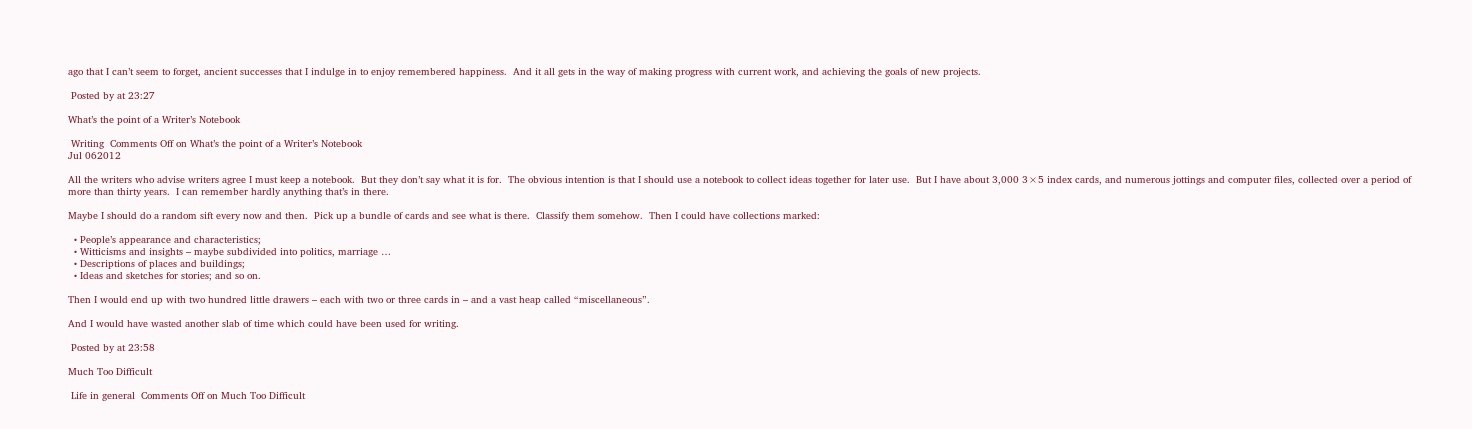ago that I can’t seem to forget, ancient successes that I indulge in to enjoy remembered happiness.  And it all gets in the way of making progress with current work, and achieving the goals of new projects.

 Posted by at 23:27

What’s the point of a Writer’s Notebook

 Writing  Comments Off on What’s the point of a Writer’s Notebook
Jul 062012

All the writers who advise writers agree I must keep a notebook.  But they don’t say what it is for.  The obvious intention is that I should use a notebook to collect ideas together for later use.  But I have about 3,000 3×5 index cards, and numerous jottings and computer files, collected over a period of more than thirty years.  I can remember hardly anything that’s in there.

Maybe I should do a random sift every now and then.  Pick up a bundle of cards and see what is there.  Classify them somehow.  Then I could have collections marked:

  • People’s appearance and characteristics;
  • Witticisms and insights – maybe subdivided into politics, marriage …
  • Descriptions of places and buildings;
  • Ideas and sketches for stories; and so on.

Then I would end up with two hundred little drawers – each with two or three cards in – and a vast heap called “miscellaneous”.

And I would have wasted another slab of time which could have been used for writing.

 Posted by at 23:58

Much Too Difficult

 Life in general  Comments Off on Much Too Difficult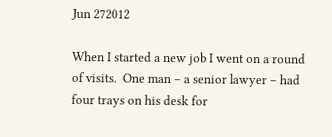Jun 272012

When I started a new job I went on a round of visits.  One man – a senior lawyer – had four trays on his desk for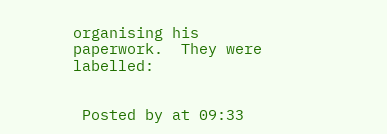organising his paperwork.  They were labelled:


 Posted by at 09:33